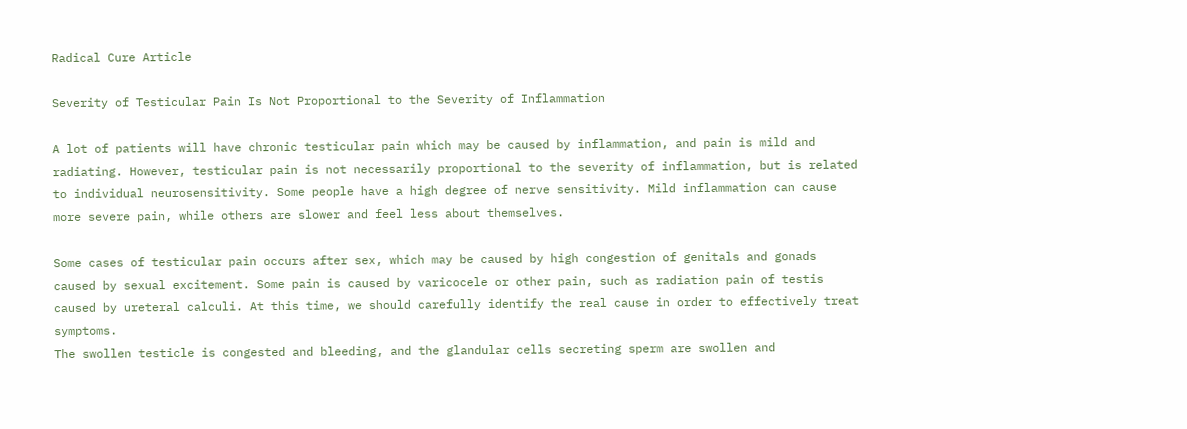Radical Cure Article

Severity of Testicular Pain Is Not Proportional to the Severity of Inflammation

A lot of patients will have chronic testicular pain which may be caused by inflammation, and pain is mild and radiating. However, testicular pain is not necessarily proportional to the severity of inflammation, but is related to individual neurosensitivity. Some people have a high degree of nerve sensitivity. Mild inflammation can cause more severe pain, while others are slower and feel less about themselves.

Some cases of testicular pain occurs after sex, which may be caused by high congestion of genitals and gonads caused by sexual excitement. Some pain is caused by varicocele or other pain, such as radiation pain of testis caused by ureteral calculi. At this time, we should carefully identify the real cause in order to effectively treat symptoms.
The swollen testicle is congested and bleeding, and the glandular cells secreting sperm are swollen and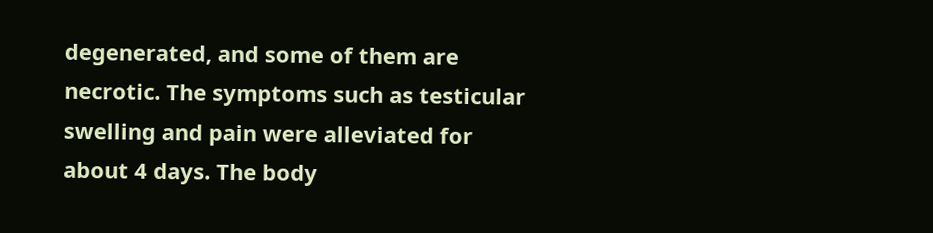degenerated, and some of them are necrotic. The symptoms such as testicular swelling and pain were alleviated for about 4 days. The body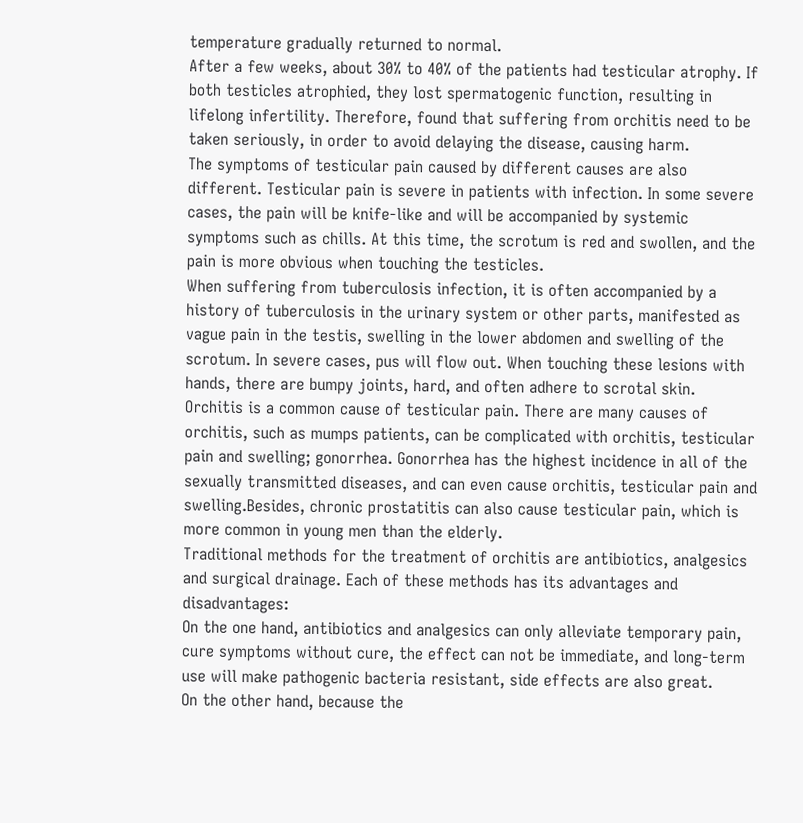temperature gradually returned to normal.
After a few weeks, about 30% to 40% of the patients had testicular atrophy. If both testicles atrophied, they lost spermatogenic function, resulting in lifelong infertility. Therefore, found that suffering from orchitis need to be taken seriously, in order to avoid delaying the disease, causing harm.
The symptoms of testicular pain caused by different causes are also different. Testicular pain is severe in patients with infection. In some severe cases, the pain will be knife-like and will be accompanied by systemic symptoms such as chills. At this time, the scrotum is red and swollen, and the pain is more obvious when touching the testicles.
When suffering from tuberculosis infection, it is often accompanied by a history of tuberculosis in the urinary system or other parts, manifested as vague pain in the testis, swelling in the lower abdomen and swelling of the scrotum. In severe cases, pus will flow out. When touching these lesions with hands, there are bumpy joints, hard, and often adhere to scrotal skin.
Orchitis is a common cause of testicular pain. There are many causes of orchitis, such as mumps patients, can be complicated with orchitis, testicular pain and swelling; gonorrhea. Gonorrhea has the highest incidence in all of the sexually transmitted diseases, and can even cause orchitis, testicular pain and swelling.Besides, chronic prostatitis can also cause testicular pain, which is more common in young men than the elderly.
Traditional methods for the treatment of orchitis are antibiotics, analgesics and surgical drainage. Each of these methods has its advantages and disadvantages:
On the one hand, antibiotics and analgesics can only alleviate temporary pain, cure symptoms without cure, the effect can not be immediate, and long-term use will make pathogenic bacteria resistant, side effects are also great.
On the other hand, because the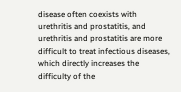disease often coexists with urethritis and prostatitis, and urethritis and prostatitis are more difficult to treat infectious diseases, which directly increases the difficulty of the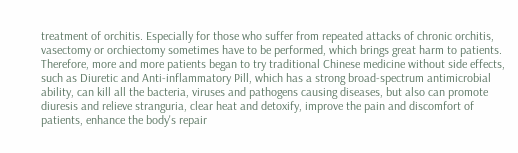treatment of orchitis. Especially for those who suffer from repeated attacks of chronic orchitis, vasectomy or orchiectomy sometimes have to be performed, which brings great harm to patients.
Therefore, more and more patients began to try traditional Chinese medicine without side effects, such as Diuretic and Anti-inflammatory Pill, which has a strong broad-spectrum antimicrobial ability, can kill all the bacteria, viruses and pathogens causing diseases, but also can promote diuresis and relieve stranguria, clear heat and detoxify, improve the pain and discomfort of patients, enhance the body's repair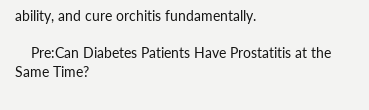ability, and cure orchitis fundamentally.

    Pre:Can Diabetes Patients Have Prostatitis at the Same Time?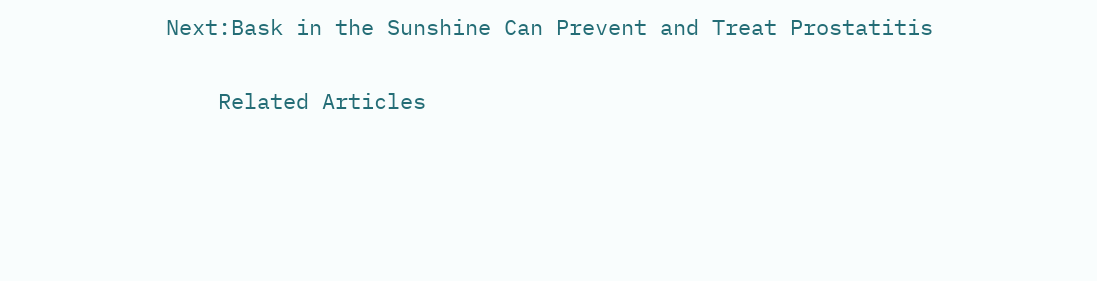Next:Bask in the Sunshine Can Prevent and Treat Prostatitis

    Related Articles